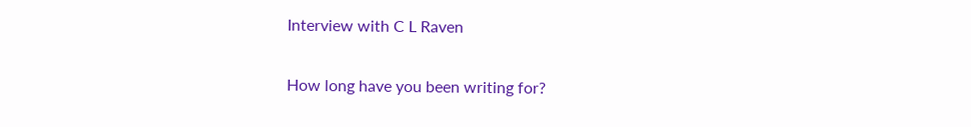Interview with C L Raven

How long have you been writing for?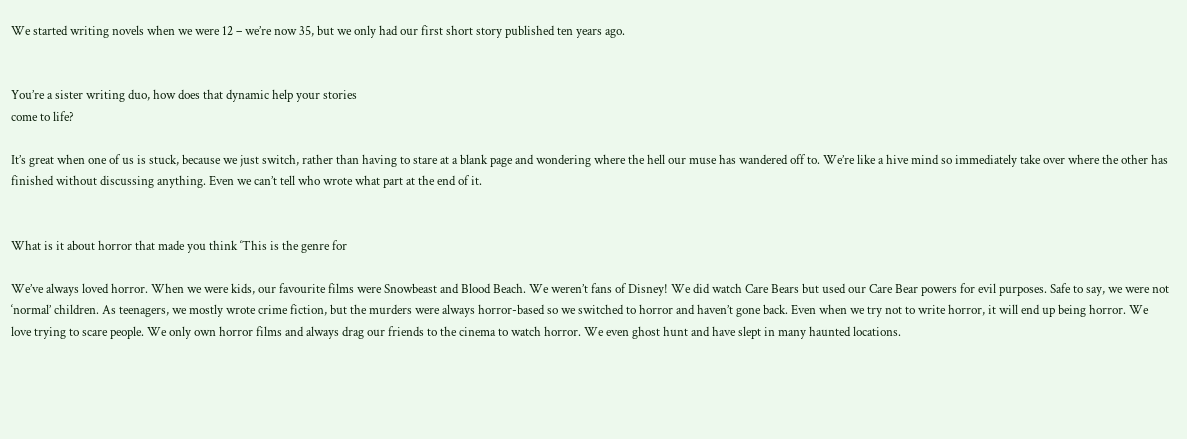We started writing novels when we were 12 – we’re now 35, but we only had our first short story published ten years ago.


You’re a sister writing duo, how does that dynamic help your stories
come to life?

It’s great when one of us is stuck, because we just switch, rather than having to stare at a blank page and wondering where the hell our muse has wandered off to. We’re like a hive mind so immediately take over where the other has finished without discussing anything. Even we can’t tell who wrote what part at the end of it.


What is it about horror that made you think ‘This is the genre for

We’ve always loved horror. When we were kids, our favourite films were Snowbeast and Blood Beach. We weren’t fans of Disney! We did watch Care Bears but used our Care Bear powers for evil purposes. Safe to say, we were not ‘normal’ children. As teenagers, we mostly wrote crime fiction, but the murders were always horror-based so we switched to horror and haven’t gone back. Even when we try not to write horror, it will end up being horror. We love trying to scare people. We only own horror films and always drag our friends to the cinema to watch horror. We even ghost hunt and have slept in many haunted locations.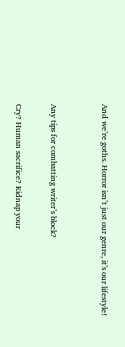And we’re goths. Horror isn’t just our genre, it’s our lifestyle!


Any tips for combatting writer’s block?

Cry? Human sacrifice? Kidnap your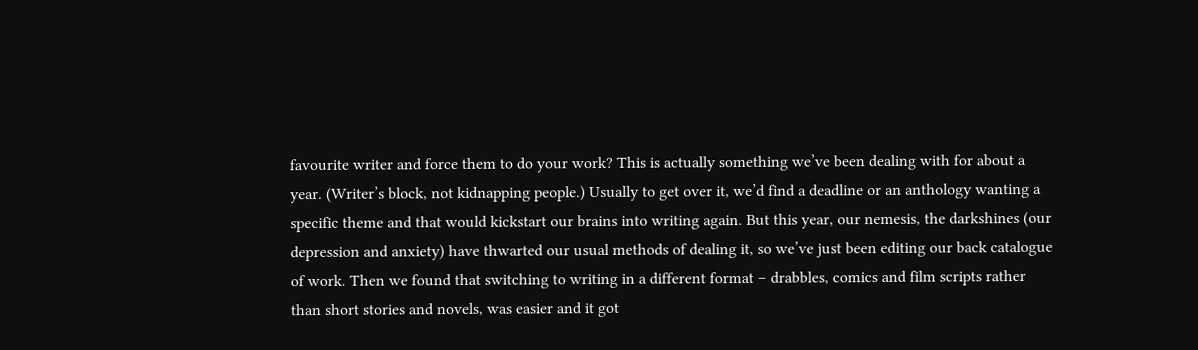favourite writer and force them to do your work? This is actually something we’ve been dealing with for about a year. (Writer’s block, not kidnapping people.) Usually to get over it, we’d find a deadline or an anthology wanting a specific theme and that would kickstart our brains into writing again. But this year, our nemesis, the darkshines (our depression and anxiety) have thwarted our usual methods of dealing it, so we’ve just been editing our back catalogue of work. Then we found that switching to writing in a different format – drabbles, comics and film scripts rather than short stories and novels, was easier and it got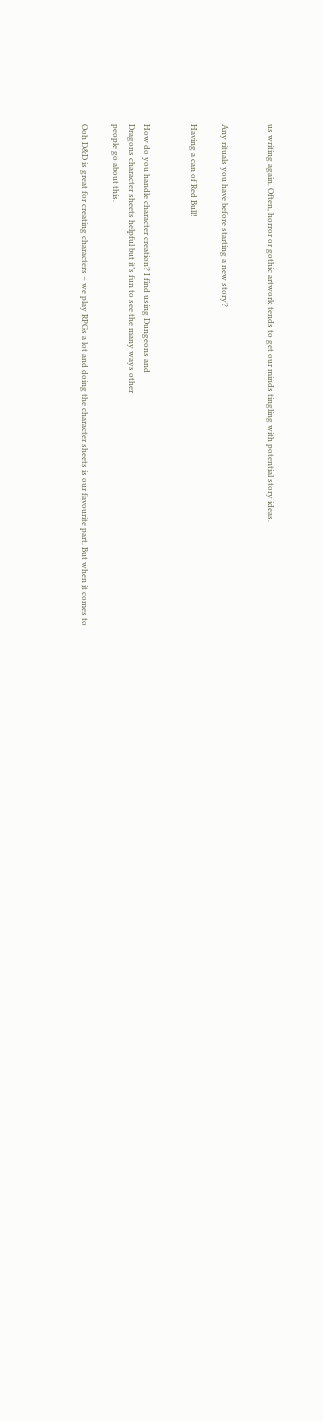us writing again. Often, horror or gothic artwork tends to get our minds tingling with potential story ideas.


Any rituals you have before starting a new story?

Having a can of Red Bull!


How do you handle character creation? I find using Dungeons and
Dragons character sheets helpful but it’s fun to see the many ways other
people go about this.

Ooh D&D is great for creating characters – we play RPGs a lot and doing the character sheets is our favourite part. But when it comes to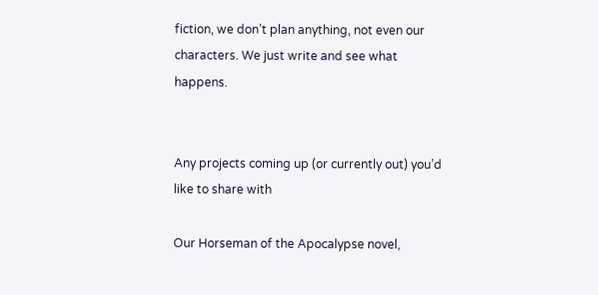fiction, we don’t plan anything, not even our characters. We just write and see what happens.


Any projects coming up (or currently out) you’d like to share with

Our Horseman of the Apocalypse novel,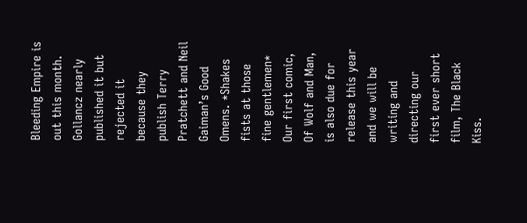Bleeding Empire is out this month. Gollancz nearly published it but rejected it because they publish Terry Pratchett and Neil Gaiman’s Good Omens. *Shakes fists at those fine gentlemen* Our first comic, Of Wolf and Man, is also due for release this year and we will be writing and directing our first ever short film, The Black Kiss.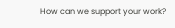How can we support your work?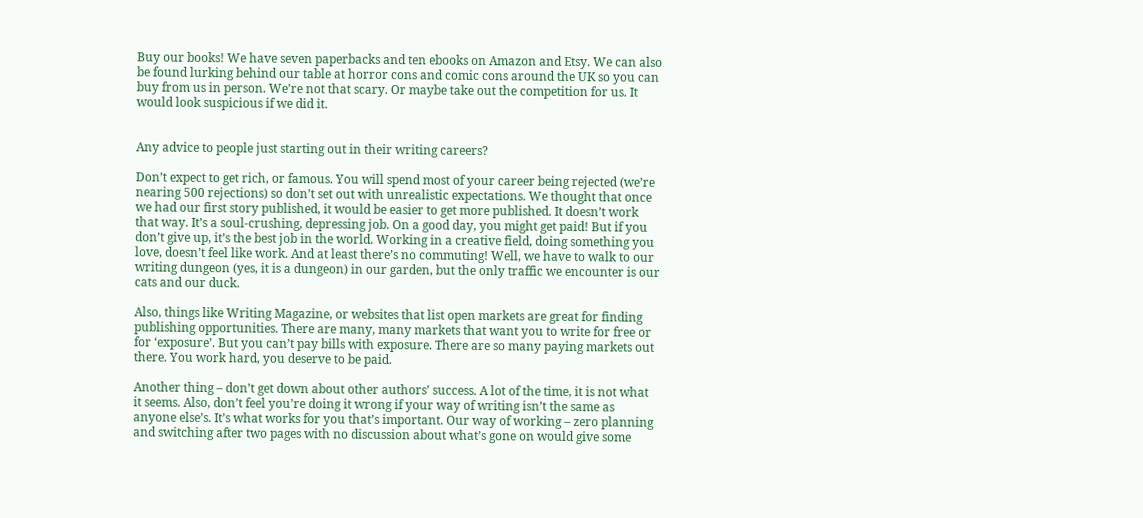Buy our books! We have seven paperbacks and ten ebooks on Amazon and Etsy. We can also be found lurking behind our table at horror cons and comic cons around the UK so you can buy from us in person. We’re not that scary. Or maybe take out the competition for us. It would look suspicious if we did it.


Any advice to people just starting out in their writing careers?

Don’t expect to get rich, or famous. You will spend most of your career being rejected (we’re nearing 500 rejections) so don’t set out with unrealistic expectations. We thought that once we had our first story published, it would be easier to get more published. It doesn’t work that way. It’s a soul-crushing, depressing job. On a good day, you might get paid! But if you don’t give up, it’s the best job in the world. Working in a creative field, doing something you love, doesn’t feel like work. And at least there’s no commuting! Well, we have to walk to our writing dungeon (yes, it is a dungeon) in our garden, but the only traffic we encounter is our cats and our duck.

Also, things like Writing Magazine, or websites that list open markets are great for finding publishing opportunities. There are many, many markets that want you to write for free or for ‘exposure’. But you can’t pay bills with exposure. There are so many paying markets out there. You work hard, you deserve to be paid.

Another thing – don’t get down about other authors’ success. A lot of the time, it is not what it seems. Also, don’t feel you’re doing it wrong if your way of writing isn’t the same as anyone else’s. It’s what works for you that’s important. Our way of working – zero planning and switching after two pages with no discussion about what’s gone on would give some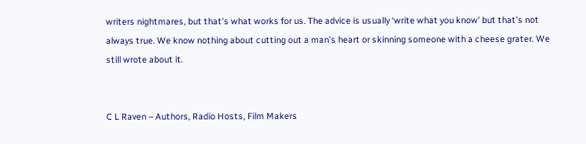writers nightmares, but that’s what works for us. The advice is usually ‘write what you know’ but that’s not always true. We know nothing about cutting out a man’s heart or skinning someone with a cheese grater. We still wrote about it.


C L Raven – Authors, Radio Hosts, Film Makers